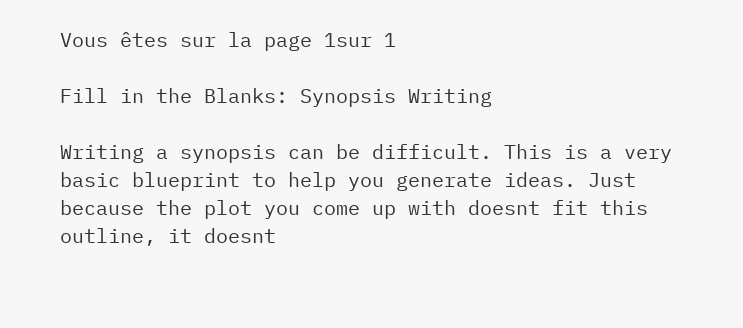Vous êtes sur la page 1sur 1

Fill in the Blanks: Synopsis Writing

Writing a synopsis can be difficult. This is a very basic blueprint to help you generate ideas. Just because the plot you come up with doesnt fit this outline, it doesnt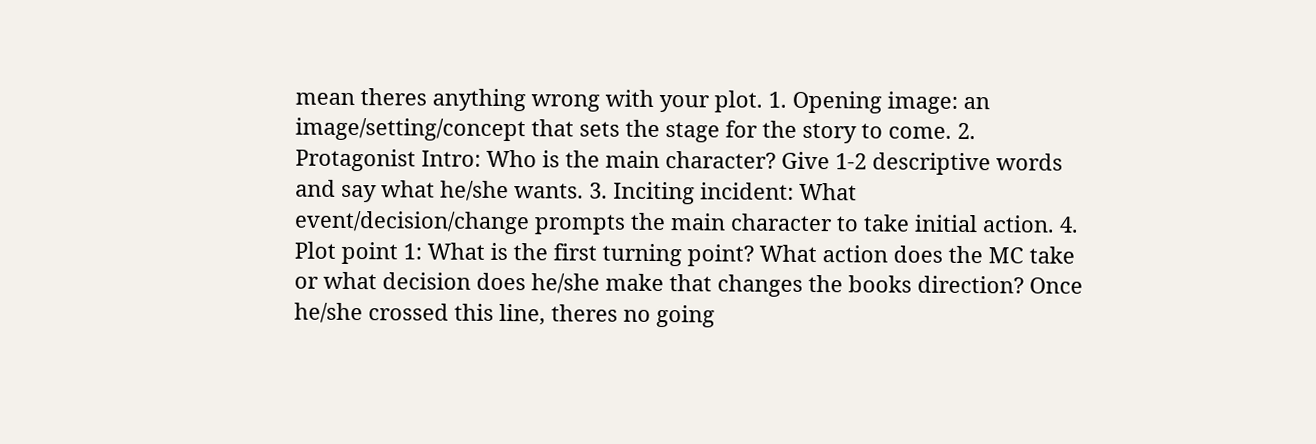mean theres anything wrong with your plot. 1. Opening image: an image/setting/concept that sets the stage for the story to come. 2. Protagonist Intro: Who is the main character? Give 1-2 descriptive words and say what he/she wants. 3. Inciting incident: What event/decision/change prompts the main character to take initial action. 4. Plot point 1: What is the first turning point? What action does the MC take or what decision does he/she make that changes the books direction? Once he/she crossed this line, theres no going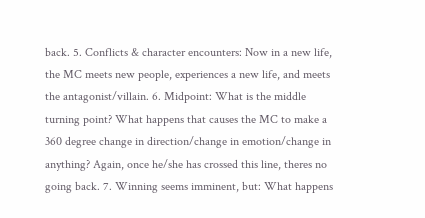back. 5. Conflicts & character encounters: Now in a new life, the MC meets new people, experiences a new life, and meets the antagonist/villain. 6. Midpoint: What is the middle turning point? What happens that causes the MC to make a 360 degree change in direction/change in emotion/change in anything? Again, once he/she has crossed this line, theres no going back. 7. Winning seems imminent, but: What happens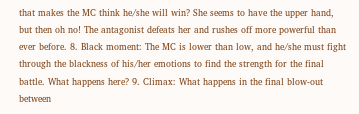that makes the MC think he/she will win? She seems to have the upper hand, but then oh no! The antagonist defeats her and rushes off more powerful than ever before. 8. Black moment: The MC is lower than low, and he/she must fight through the blackness of his/her emotions to find the strength for the final battle. What happens here? 9. Climax: What happens in the final blow-out between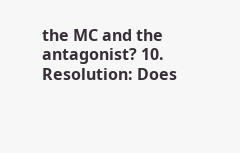the MC and the antagonist? 10. Resolution: Does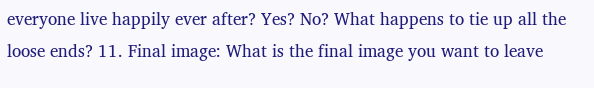everyone live happily ever after? Yes? No? What happens to tie up all the loose ends? 11. Final image: What is the final image you want to leave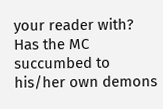your reader with? Has the MC succumbed to his/her own demons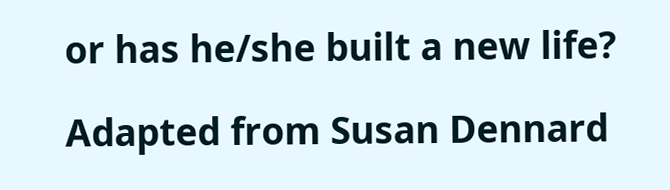or has he/she built a new life?

Adapted from Susan Dennard